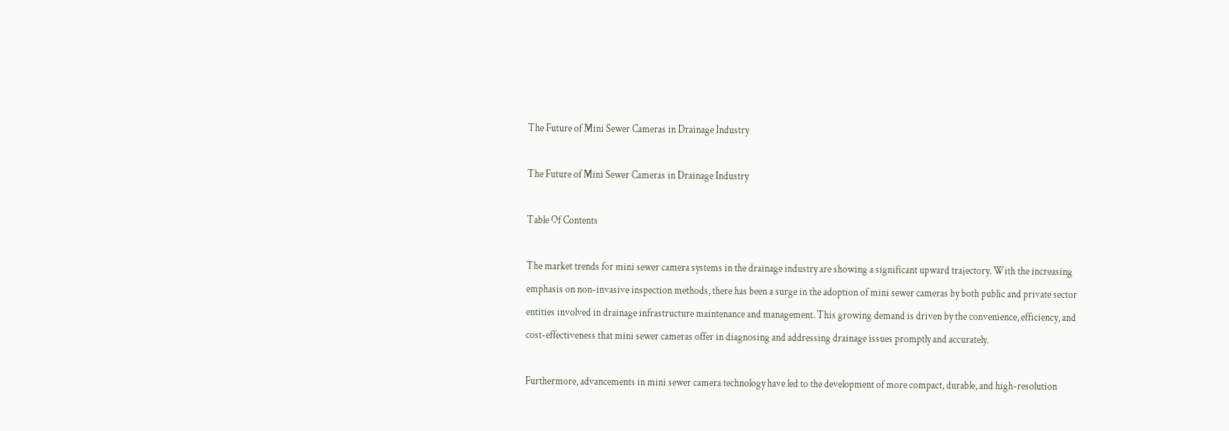The Future of Mini Sewer Cameras in Drainage Industry

The Future of Mini Sewer Cameras in Drainage Industry

Table Of Contents

The market trends for mini sewer camera systems in the drainage industry are showing a significant upward trajectory. With the increasing emphasis on non-invasive inspection methods, there has been a surge in the adoption of mini sewer cameras by both public and private sector entities involved in drainage infrastructure maintenance and management. This growing demand is driven by the convenience, efficiency, and cost-effectiveness that mini sewer cameras offer in diagnosing and addressing drainage issues promptly and accurately.

Furthermore, advancements in mini sewer camera technology have led to the development of more compact, durable, and high-resolution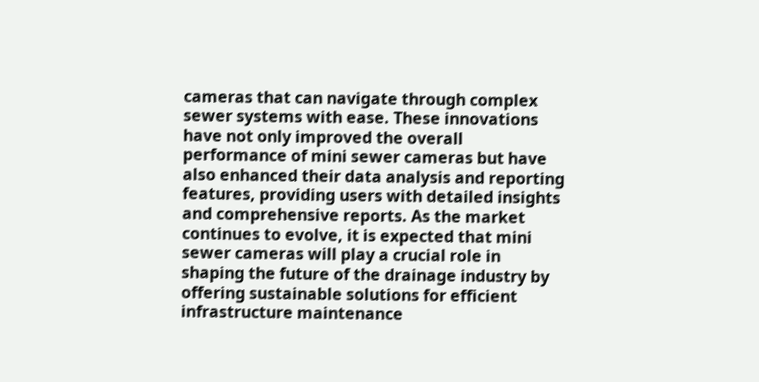cameras that can navigate through complex sewer systems with ease. These innovations have not only improved the overall performance of mini sewer cameras but have also enhanced their data analysis and reporting features, providing users with detailed insights and comprehensive reports. As the market continues to evolve, it is expected that mini sewer cameras will play a crucial role in shaping the future of the drainage industry by offering sustainable solutions for efficient infrastructure maintenance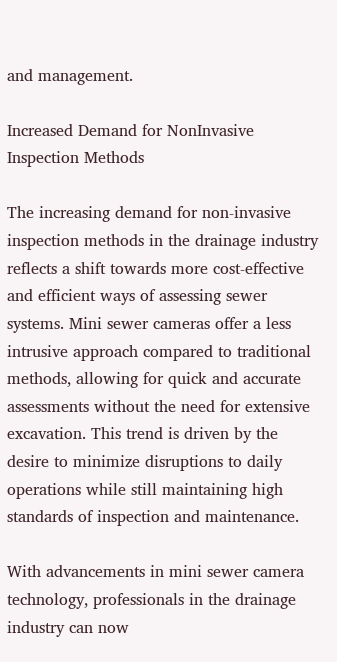and management.

Increased Demand for NonInvasive Inspection Methods

The increasing demand for non-invasive inspection methods in the drainage industry reflects a shift towards more cost-effective and efficient ways of assessing sewer systems. Mini sewer cameras offer a less intrusive approach compared to traditional methods, allowing for quick and accurate assessments without the need for extensive excavation. This trend is driven by the desire to minimize disruptions to daily operations while still maintaining high standards of inspection and maintenance.

With advancements in mini sewer camera technology, professionals in the drainage industry can now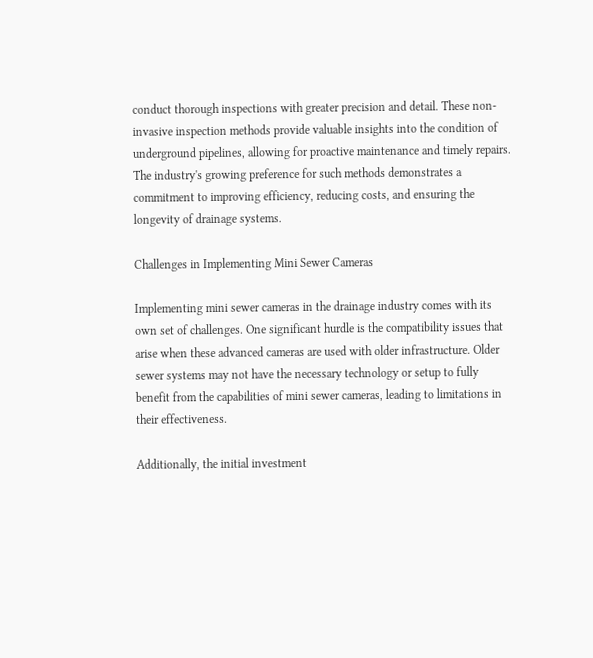conduct thorough inspections with greater precision and detail. These non-invasive inspection methods provide valuable insights into the condition of underground pipelines, allowing for proactive maintenance and timely repairs. The industry's growing preference for such methods demonstrates a commitment to improving efficiency, reducing costs, and ensuring the longevity of drainage systems.

Challenges in Implementing Mini Sewer Cameras

Implementing mini sewer cameras in the drainage industry comes with its own set of challenges. One significant hurdle is the compatibility issues that arise when these advanced cameras are used with older infrastructure. Older sewer systems may not have the necessary technology or setup to fully benefit from the capabilities of mini sewer cameras, leading to limitations in their effectiveness.

Additionally, the initial investment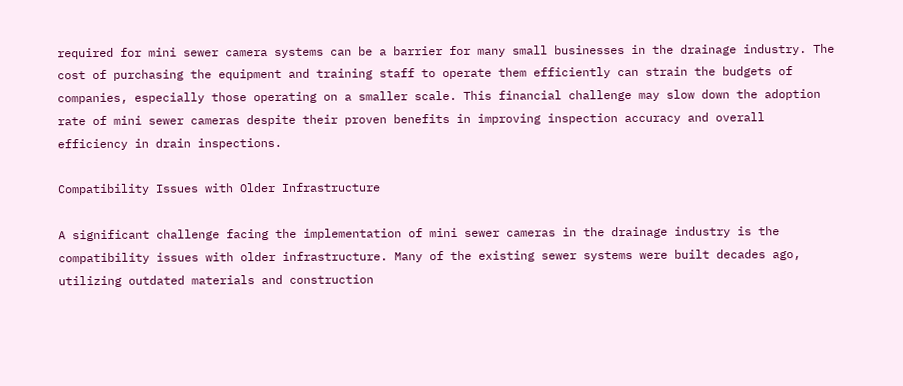required for mini sewer camera systems can be a barrier for many small businesses in the drainage industry. The cost of purchasing the equipment and training staff to operate them efficiently can strain the budgets of companies, especially those operating on a smaller scale. This financial challenge may slow down the adoption rate of mini sewer cameras despite their proven benefits in improving inspection accuracy and overall efficiency in drain inspections.

Compatibility Issues with Older Infrastructure

A significant challenge facing the implementation of mini sewer cameras in the drainage industry is the compatibility issues with older infrastructure. Many of the existing sewer systems were built decades ago, utilizing outdated materials and construction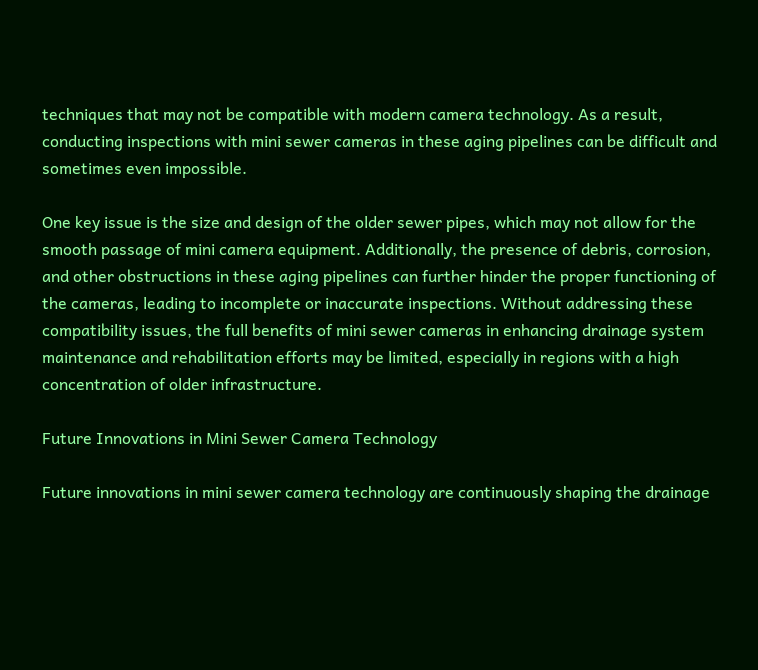techniques that may not be compatible with modern camera technology. As a result, conducting inspections with mini sewer cameras in these aging pipelines can be difficult and sometimes even impossible.

One key issue is the size and design of the older sewer pipes, which may not allow for the smooth passage of mini camera equipment. Additionally, the presence of debris, corrosion, and other obstructions in these aging pipelines can further hinder the proper functioning of the cameras, leading to incomplete or inaccurate inspections. Without addressing these compatibility issues, the full benefits of mini sewer cameras in enhancing drainage system maintenance and rehabilitation efforts may be limited, especially in regions with a high concentration of older infrastructure.

Future Innovations in Mini Sewer Camera Technology

Future innovations in mini sewer camera technology are continuously shaping the drainage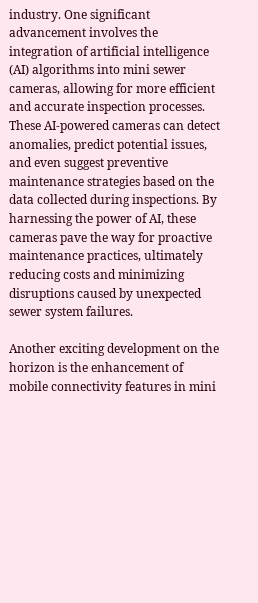industry. One significant advancement involves the integration of artificial intelligence (AI) algorithms into mini sewer cameras, allowing for more efficient and accurate inspection processes. These AI-powered cameras can detect anomalies, predict potential issues, and even suggest preventive maintenance strategies based on the data collected during inspections. By harnessing the power of AI, these cameras pave the way for proactive maintenance practices, ultimately reducing costs and minimizing disruptions caused by unexpected sewer system failures.

Another exciting development on the horizon is the enhancement of mobile connectivity features in mini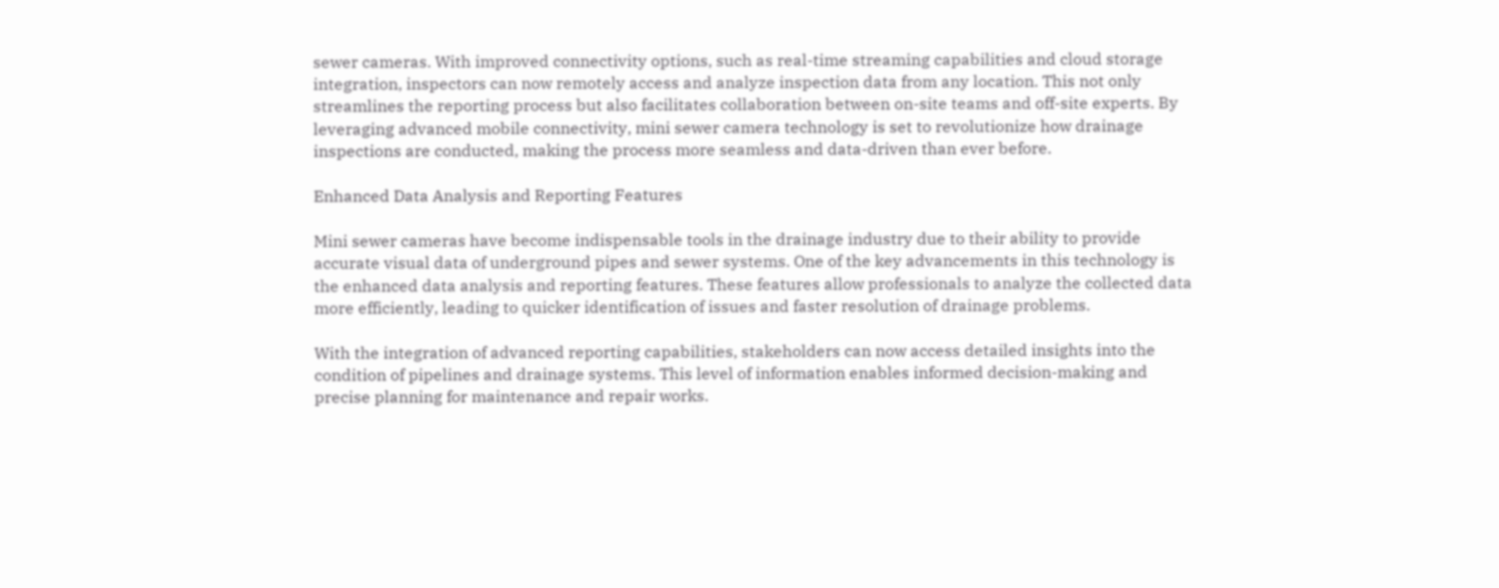sewer cameras. With improved connectivity options, such as real-time streaming capabilities and cloud storage integration, inspectors can now remotely access and analyze inspection data from any location. This not only streamlines the reporting process but also facilitates collaboration between on-site teams and off-site experts. By leveraging advanced mobile connectivity, mini sewer camera technology is set to revolutionize how drainage inspections are conducted, making the process more seamless and data-driven than ever before.

Enhanced Data Analysis and Reporting Features

Mini sewer cameras have become indispensable tools in the drainage industry due to their ability to provide accurate visual data of underground pipes and sewer systems. One of the key advancements in this technology is the enhanced data analysis and reporting features. These features allow professionals to analyze the collected data more efficiently, leading to quicker identification of issues and faster resolution of drainage problems.

With the integration of advanced reporting capabilities, stakeholders can now access detailed insights into the condition of pipelines and drainage systems. This level of information enables informed decision-making and precise planning for maintenance and repair works.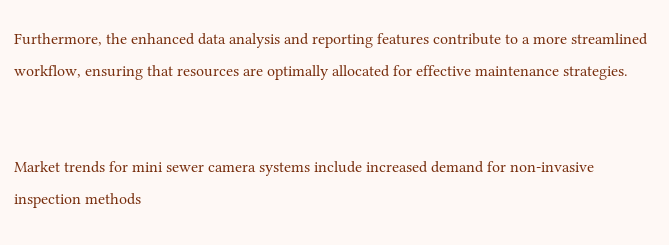Furthermore, the enhanced data analysis and reporting features contribute to a more streamlined workflow, ensuring that resources are optimally allocated for effective maintenance strategies.


Market trends for mini sewer camera systems include increased demand for non-invasive inspection methods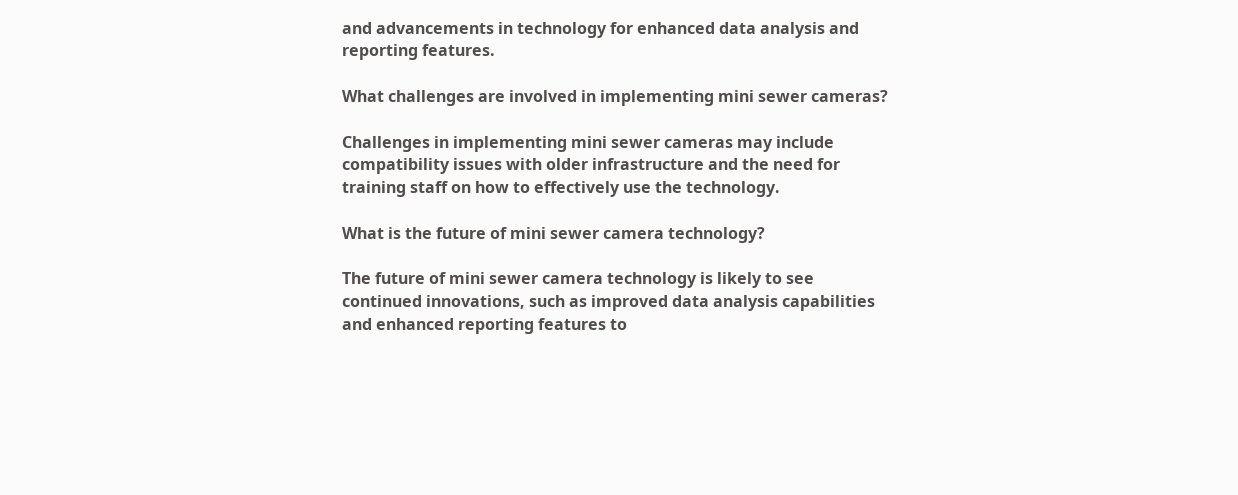and advancements in technology for enhanced data analysis and reporting features.

What challenges are involved in implementing mini sewer cameras?

Challenges in implementing mini sewer cameras may include compatibility issues with older infrastructure and the need for training staff on how to effectively use the technology.

What is the future of mini sewer camera technology?

The future of mini sewer camera technology is likely to see continued innovations, such as improved data analysis capabilities and enhanced reporting features to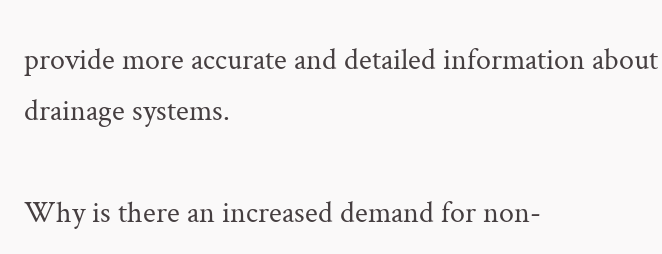provide more accurate and detailed information about drainage systems.

Why is there an increased demand for non-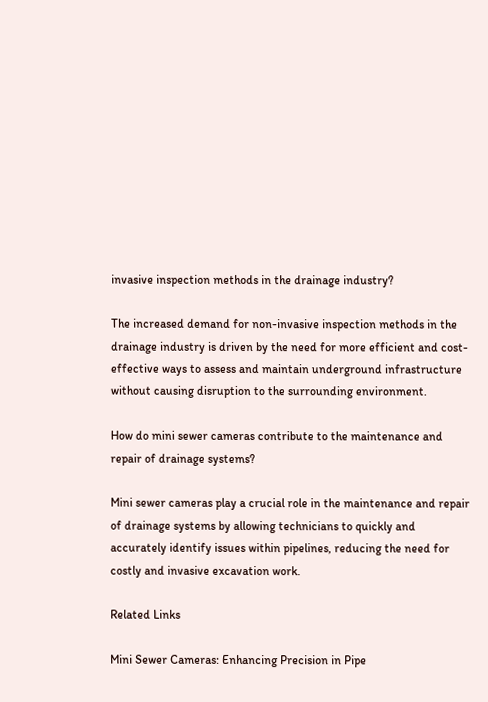invasive inspection methods in the drainage industry?

The increased demand for non-invasive inspection methods in the drainage industry is driven by the need for more efficient and cost-effective ways to assess and maintain underground infrastructure without causing disruption to the surrounding environment.

How do mini sewer cameras contribute to the maintenance and repair of drainage systems?

Mini sewer cameras play a crucial role in the maintenance and repair of drainage systems by allowing technicians to quickly and accurately identify issues within pipelines, reducing the need for costly and invasive excavation work.

Related Links

Mini Sewer Cameras: Enhancing Precision in Pipe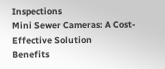Inspections
Mini Sewer Cameras: A Cost-Effective Solution
Benefits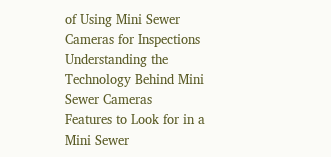of Using Mini Sewer Cameras for Inspections
Understanding the Technology Behind Mini Sewer Cameras
Features to Look for in a Mini Sewer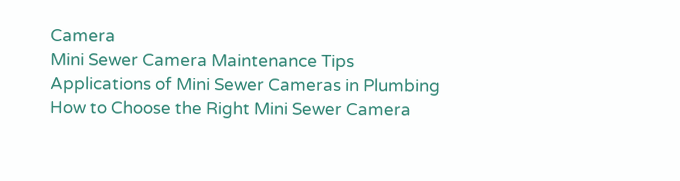Camera
Mini Sewer Camera Maintenance Tips
Applications of Mini Sewer Cameras in Plumbing
How to Choose the Right Mini Sewer Camera